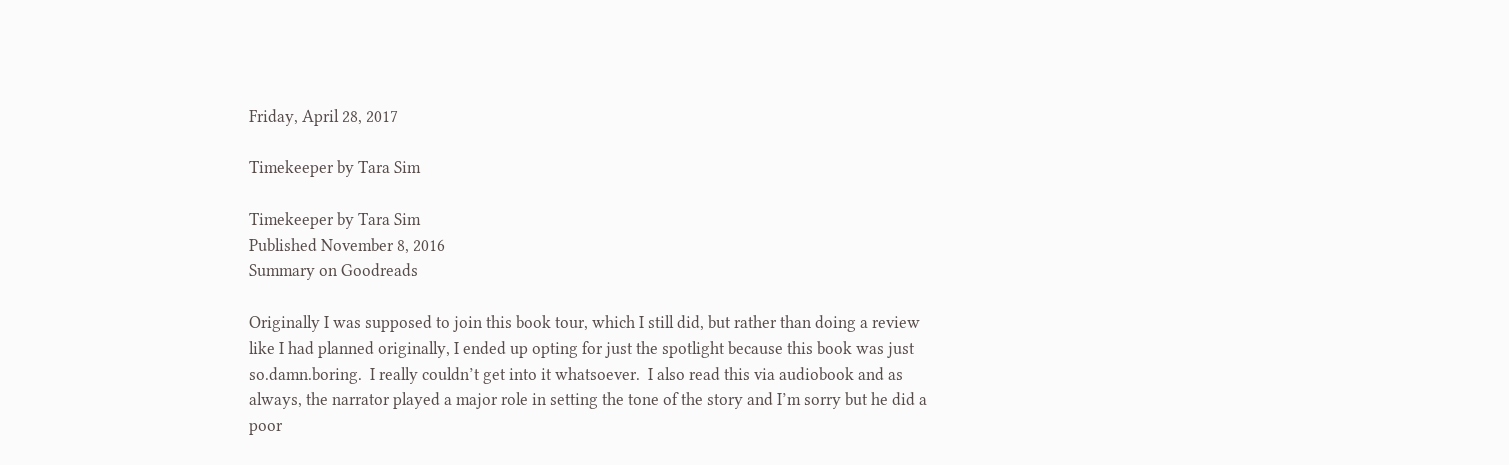Friday, April 28, 2017

Timekeeper by Tara Sim

Timekeeper by Tara Sim
Published November 8, 2016
Summary on Goodreads

Originally I was supposed to join this book tour, which I still did, but rather than doing a review like I had planned originally, I ended up opting for just the spotlight because this book was just so.damn.boring.  I really couldn’t get into it whatsoever.  I also read this via audiobook and as always, the narrator played a major role in setting the tone of the story and I’m sorry but he did a poor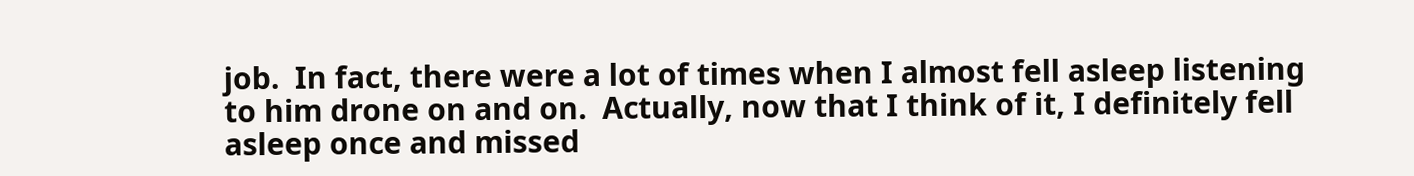job.  In fact, there were a lot of times when I almost fell asleep listening to him drone on and on.  Actually, now that I think of it, I definitely fell asleep once and missed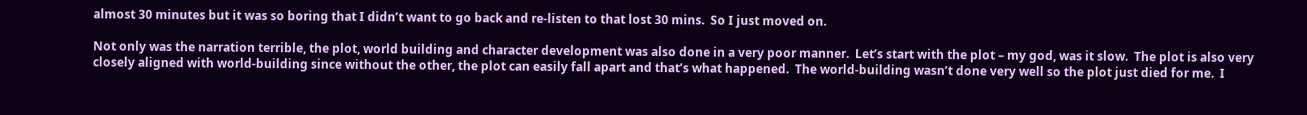almost 30 minutes but it was so boring that I didn’t want to go back and re-listen to that lost 30 mins.  So I just moved on.

Not only was the narration terrible, the plot, world building and character development was also done in a very poor manner.  Let’s start with the plot – my god, was it slow.  The plot is also very closely aligned with world-building since without the other, the plot can easily fall apart and that’s what happened.  The world-building wasn’t done very well so the plot just died for me.  I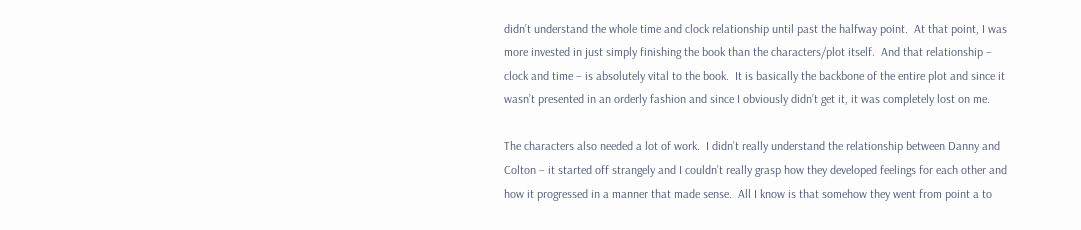didn’t understand the whole time and clock relationship until past the halfway point.  At that point, I was more invested in just simply finishing the book than the characters/plot itself.  And that relationship – clock and time – is absolutely vital to the book.  It is basically the backbone of the entire plot and since it wasn’t presented in an orderly fashion and since I obviously didn’t get it, it was completely lost on me.

The characters also needed a lot of work.  I didn’t really understand the relationship between Danny and Colton – it started off strangely and I couldn’t really grasp how they developed feelings for each other and how it progressed in a manner that made sense.  All I know is that somehow they went from point a to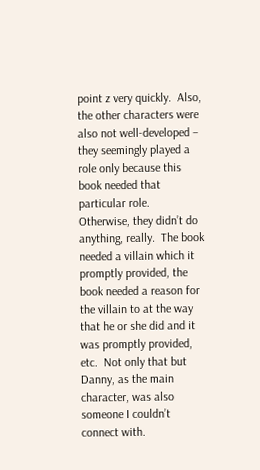point z very quickly.  Also, the other characters were also not well-developed – they seemingly played a role only because this book needed that particular role.  Otherwise, they didn’t do anything, really.  The book needed a villain which it promptly provided, the book needed a reason for the villain to at the way that he or she did and it was promptly provided, etc.  Not only that but Danny, as the main character, was also someone I couldn’t connect with.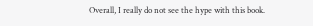Overall, I really do not see the hype with this book.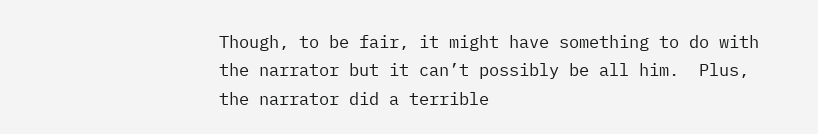Though, to be fair, it might have something to do with the narrator but it can’t possibly be all him.  Plus, the narrator did a terrible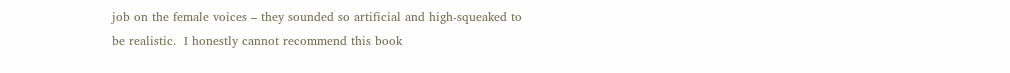job on the female voices – they sounded so artificial and high-squeaked to be realistic.  I honestly cannot recommend this book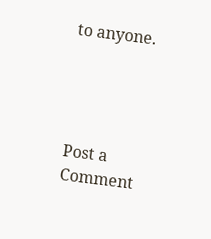to anyone.




Post a Comment